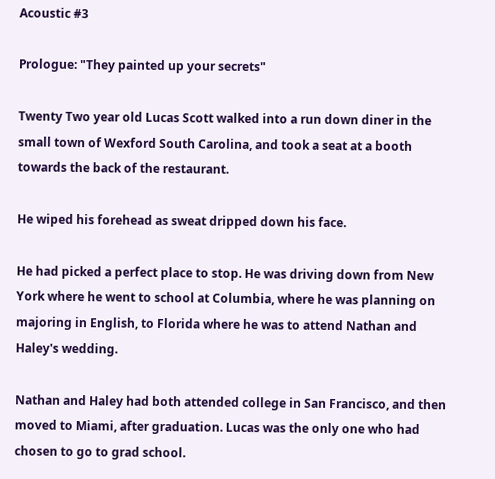Acoustic #3

Prologue: "They painted up your secrets"

Twenty Two year old Lucas Scott walked into a run down diner in the small town of Wexford South Carolina, and took a seat at a booth towards the back of the restaurant.

He wiped his forehead as sweat dripped down his face.

He had picked a perfect place to stop. He was driving down from New York where he went to school at Columbia, where he was planning on majoring in English, to Florida where he was to attend Nathan and Haley's wedding.

Nathan and Haley had both attended college in San Francisco, and then moved to Miami, after graduation. Lucas was the only one who had chosen to go to grad school.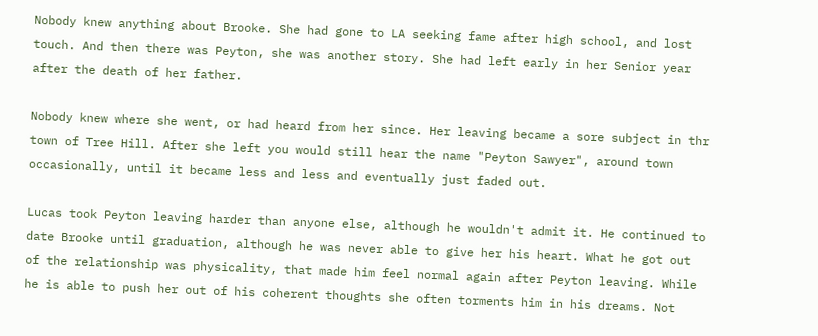Nobody knew anything about Brooke. She had gone to LA seeking fame after high school, and lost touch. And then there was Peyton, she was another story. She had left early in her Senior year after the death of her father.

Nobody knew where she went, or had heard from her since. Her leaving became a sore subject in thr town of Tree Hill. After she left you would still hear the name "Peyton Sawyer", around town occasionally, until it became less and less and eventually just faded out.

Lucas took Peyton leaving harder than anyone else, although he wouldn't admit it. He continued to date Brooke until graduation, although he was never able to give her his heart. What he got out of the relationship was physicality, that made him feel normal again after Peyton leaving. While he is able to push her out of his coherent thoughts she often torments him in his dreams. Not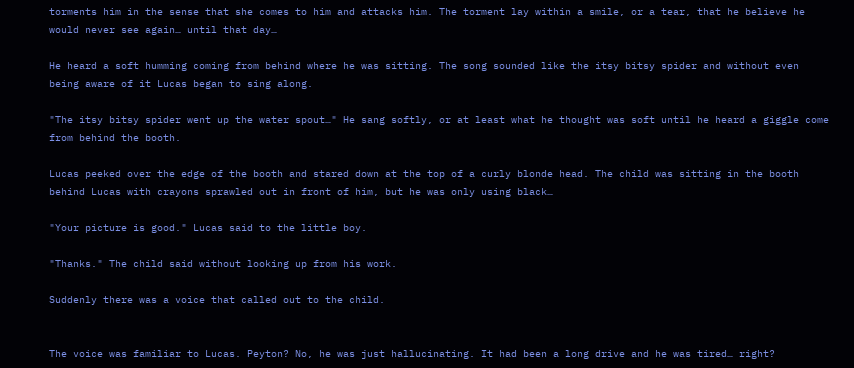torments him in the sense that she comes to him and attacks him. The torment lay within a smile, or a tear, that he believe he would never see again… until that day…

He heard a soft humming coming from behind where he was sitting. The song sounded like the itsy bitsy spider and without even being aware of it Lucas began to sing along.

"The itsy bitsy spider went up the water spout…" He sang softly, or at least what he thought was soft until he heard a giggle come from behind the booth.

Lucas peeked over the edge of the booth and stared down at the top of a curly blonde head. The child was sitting in the booth behind Lucas with crayons sprawled out in front of him, but he was only using black…

"Your picture is good." Lucas said to the little boy.

"Thanks." The child said without looking up from his work.

Suddenly there was a voice that called out to the child.


The voice was familiar to Lucas. Peyton? No, he was just hallucinating. It had been a long drive and he was tired… right?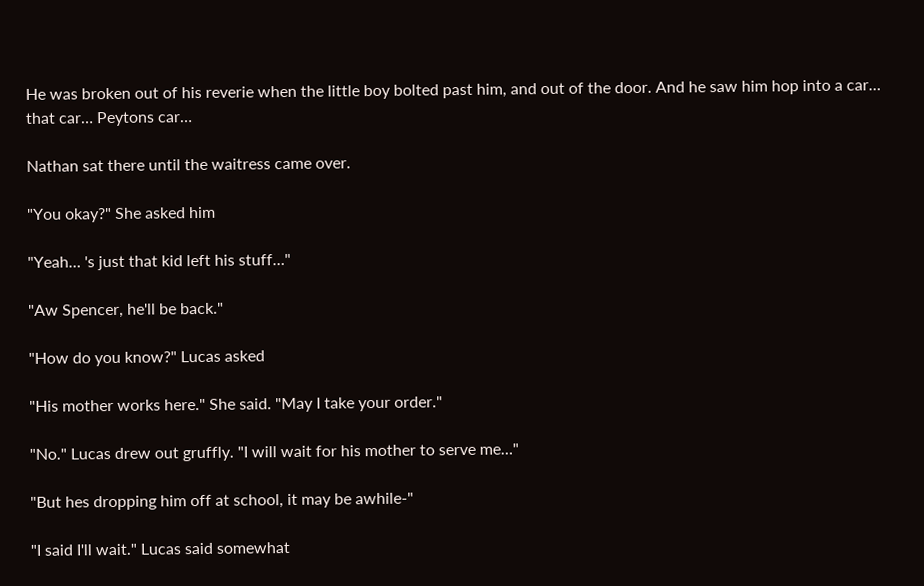He was broken out of his reverie when the little boy bolted past him, and out of the door. And he saw him hop into a car… that car… Peytons car…

Nathan sat there until the waitress came over.

"You okay?" She asked him

"Yeah… 's just that kid left his stuff…"

"Aw Spencer, he'll be back."

"How do you know?" Lucas asked

"His mother works here." She said. "May I take your order."

"No." Lucas drew out gruffly. "I will wait for his mother to serve me…"

"But hes dropping him off at school, it may be awhile-"

"I said I'll wait." Lucas said somewhat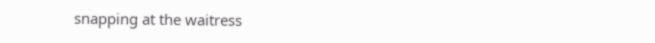snapping at the waitress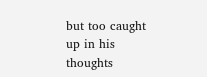but too caught up in his thoughts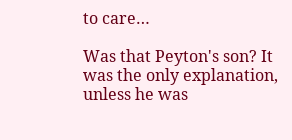to care…

Was that Peyton's son? It was the only explanation, unless he was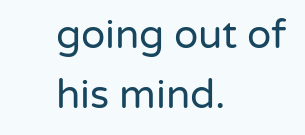going out of his mind.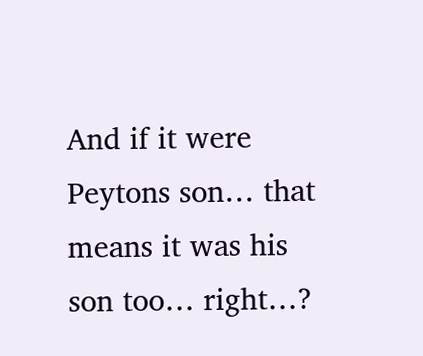And if it were Peytons son… that means it was his son too… right…?